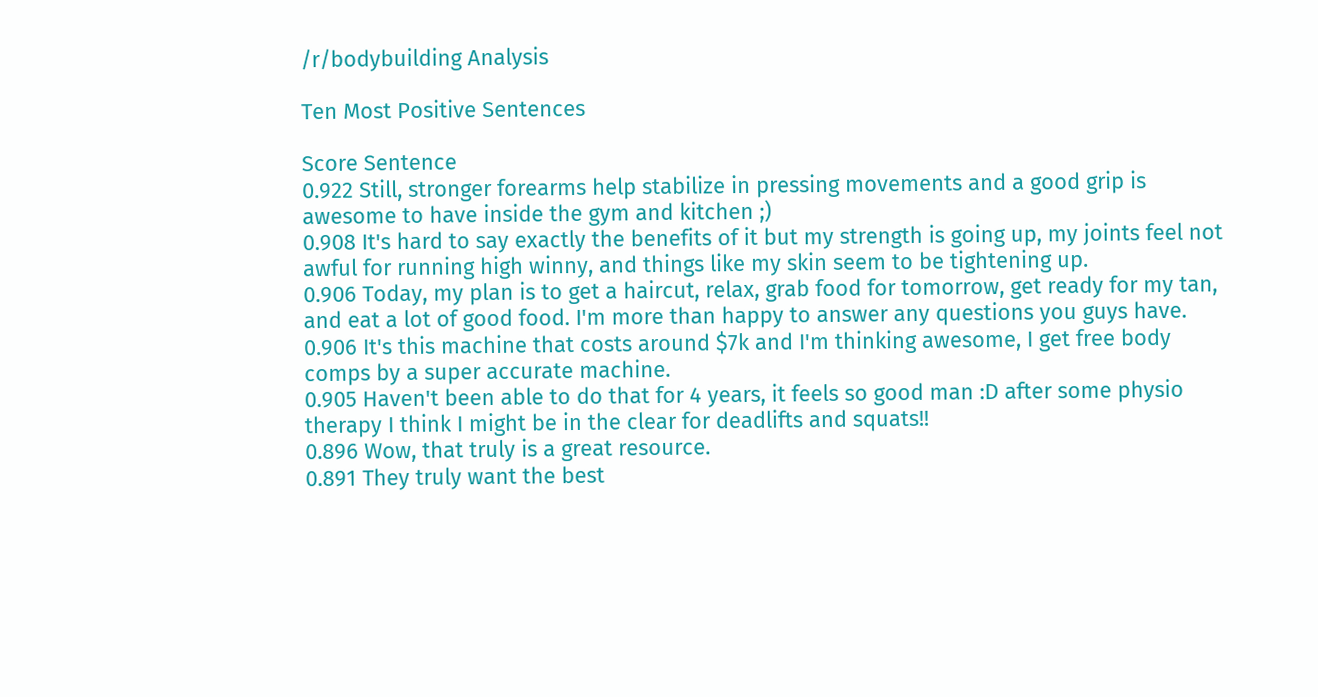/r/bodybuilding Analysis

Ten Most Positive Sentences

Score Sentence
0.922 Still, stronger forearms help stabilize in pressing movements and a good grip is awesome to have inside the gym and kitchen ;)
0.908 It's hard to say exactly the benefits of it but my strength is going up, my joints feel not awful for running high winny, and things like my skin seem to be tightening up.
0.906 Today, my plan is to get a haircut, relax, grab food for tomorrow, get ready for my tan, and eat a lot of good food. I'm more than happy to answer any questions you guys have.
0.906 It's this machine that costs around $7k and I'm thinking awesome, I get free body comps by a super accurate machine.
0.905 Haven't been able to do that for 4 years, it feels so good man :D after some physio therapy I think I might be in the clear for deadlifts and squats!!
0.896 Wow, that truly is a great resource.
0.891 They truly want the best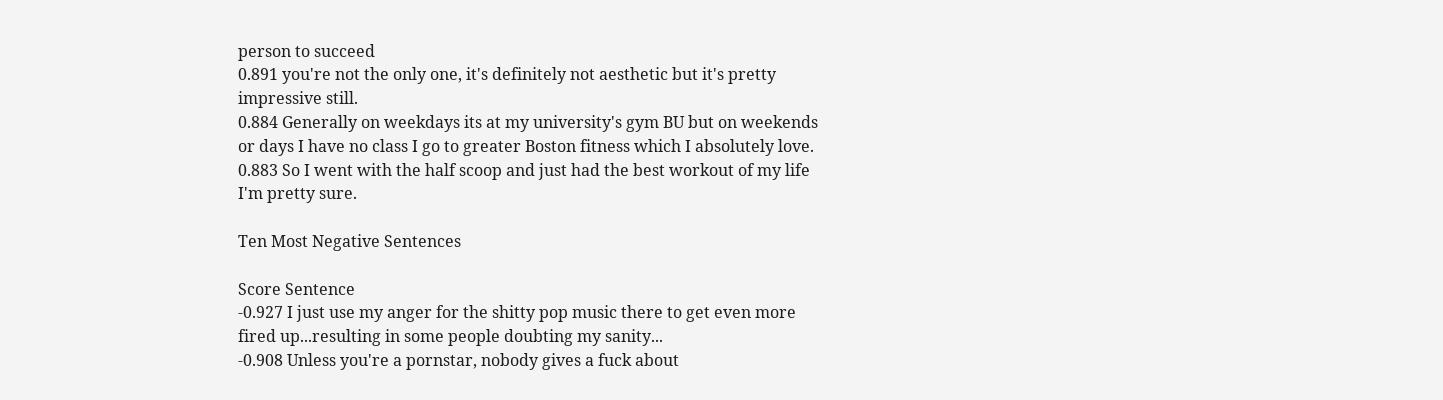person to succeed
0.891 you're not the only one, it's definitely not aesthetic but it's pretty impressive still.
0.884 Generally on weekdays its at my university's gym BU but on weekends or days I have no class I go to greater Boston fitness which I absolutely love.
0.883 So I went with the half scoop and just had the best workout of my life I'm pretty sure.

Ten Most Negative Sentences

Score Sentence
-0.927 I just use my anger for the shitty pop music there to get even more fired up...resulting in some people doubting my sanity...
-0.908 Unless you're a pornstar, nobody gives a fuck about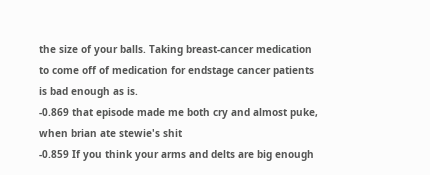the size of your balls. Taking breast-cancer medication to come off of medication for endstage cancer patients is bad enough as is.
-0.869 that episode made me both cry and almost puke, when brian ate stewie's shit
-0.859 If you think your arms and delts are big enough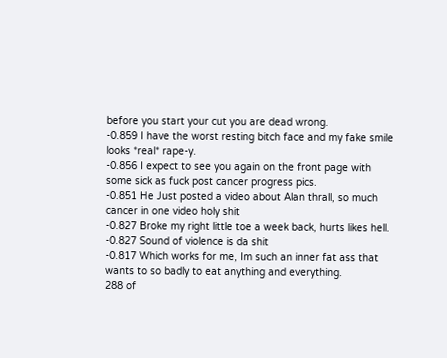before you start your cut you are dead wrong.
-0.859 I have the worst resting bitch face and my fake smile looks *real* rape-y.
-0.856 I expect to see you again on the front page with some sick as fuck post cancer progress pics.
-0.851 He Just posted a video about Alan thrall, so much cancer in one video holy shit
-0.827 Broke my right little toe a week back, hurts likes hell.
-0.827 Sound of violence is da shit
-0.817 Which works for me, Im such an inner fat ass that wants to so badly to eat anything and everything.
288 of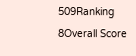509Ranking
8Overall Score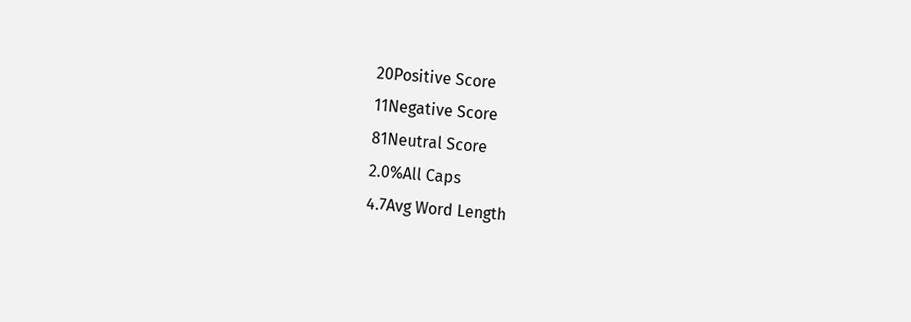20Positive Score
11Negative Score
81Neutral Score
2.0%All Caps
4.7Avg Word Length